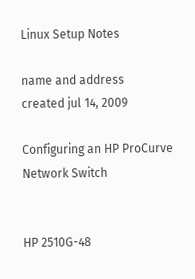Linux Setup Notes

name and address
created jul 14, 2009

Configuring an HP ProCurve Network Switch


HP 2510G-48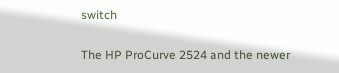switch

The HP ProCurve 2524 and the newer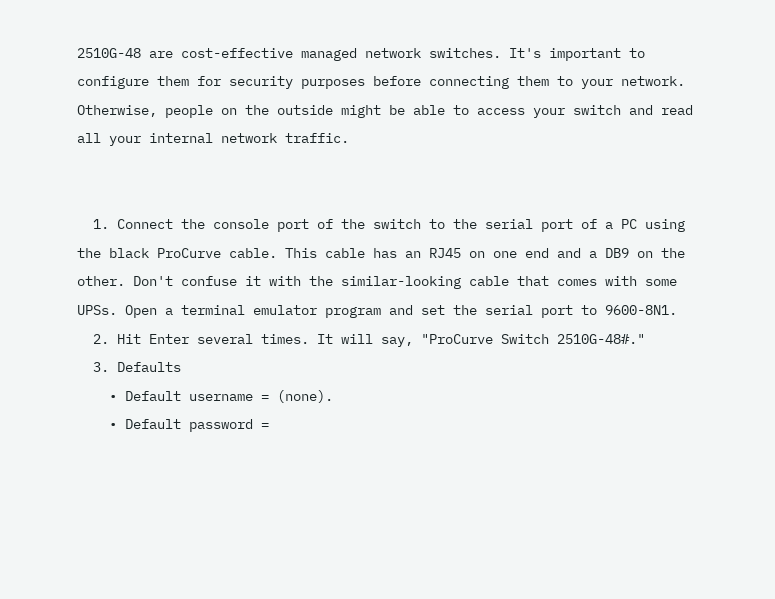2510G-48 are cost-effective managed network switches. It's important to configure them for security purposes before connecting them to your network. Otherwise, people on the outside might be able to access your switch and read all your internal network traffic.


  1. Connect the console port of the switch to the serial port of a PC using the black ProCurve cable. This cable has an RJ45 on one end and a DB9 on the other. Don't confuse it with the similar-looking cable that comes with some UPSs. Open a terminal emulator program and set the serial port to 9600-8N1.
  2. Hit Enter several times. It will say, "ProCurve Switch 2510G-48#."
  3. Defaults
    • Default username = (none).
    • Default password =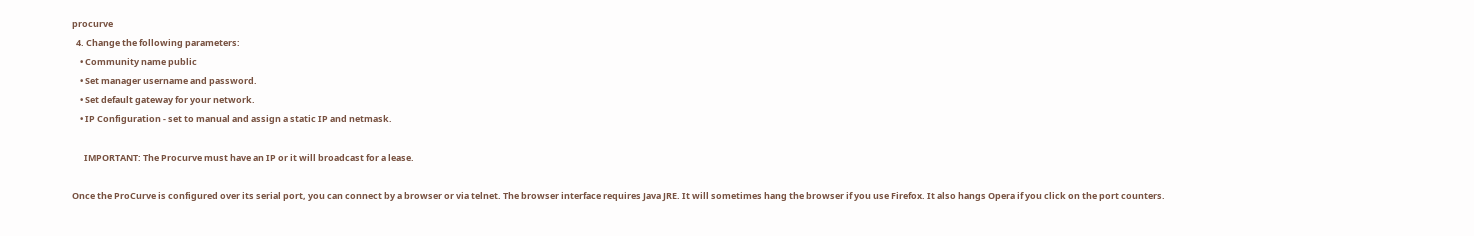procurve
  4. Change the following parameters:
    • Community name public
    • Set manager username and password.
    • Set default gateway for your network.
    • IP Configuration - set to manual and assign a static IP and netmask.

      IMPORTANT: The Procurve must have an IP or it will broadcast for a lease.

Once the ProCurve is configured over its serial port, you can connect by a browser or via telnet. The browser interface requires Java JRE. It will sometimes hang the browser if you use Firefox. It also hangs Opera if you click on the port counters.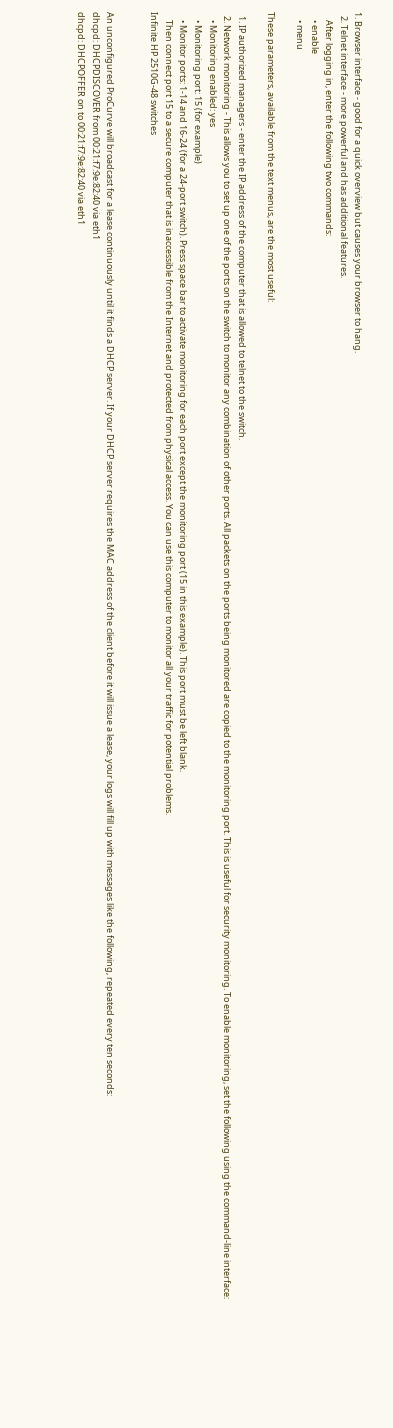1. Browser interface - good for a quick overview but causes your browser to hang.
  2. Telnet interface - more powerful and has additional features.
    After logging in, enter the following two commands:
    • enable
    • menu

These parameters, available from the text menus, are the most useful:

  1. IP authorized managers - enter the IP address of the computer that is allowed to telnet to the switch.
  2. Network monitoring - This allows you to set up one of the ports on the switch to monitor any combination of other ports. All packets on the ports being monitored are copied to the monitoring port. This is useful for security monitoring. To enable monitoring, set the following using the command-line interface:
    • Monitoring enabled: yes
    • Monitoring port: 15 (for example)
    • Monitor ports: 1-14 and 16-24 (for a 24-port switch). Press space bar to activate monitoring for each port except the monitoring port (15 in this example). This port must be left blank.
    Then connect port 15 to a secure computer that is inaccessible from the Internet and protected from physical access. You can use this computer to monitor all your traffic for potential problems.
Infinite HP 2510G-48 switches


An unconfigured ProCurve will broadcast for a lease continuously until it finds a DHCP server. If your DHCP server requires the MAC address of the client before it will issue a lease, your logs will fill up with messages like the following, repeated every ten seconds:
dhcpd: DHCPDISCOVER from 00:21:f7:9e:82:40 via eth1
dhcpd: DHCPOFFER on to 00:21:f7:9e:82:40 via eth1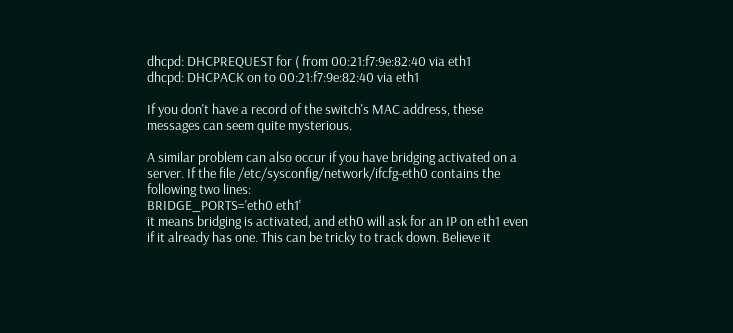dhcpd: DHCPREQUEST for ( from 00:21:f7:9e:82:40 via eth1
dhcpd: DHCPACK on to 00:21:f7:9e:82:40 via eth1

If you don't have a record of the switch's MAC address, these messages can seem quite mysterious.

A similar problem can also occur if you have bridging activated on a server. If the file /etc/sysconfig/network/ifcfg-eth0 contains the following two lines:
BRIDGE_PORTS='eth0 eth1'
it means bridging is activated, and eth0 will ask for an IP on eth1 even if it already has one. This can be tricky to track down. Believe it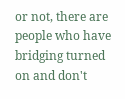or not, there are people who have bridging turned on and don't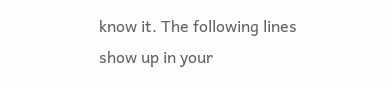know it. The following lines show up in your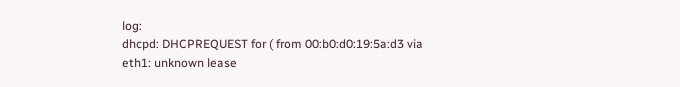log:
dhcpd: DHCPREQUEST for ( from 00:b0:d0:19:5a:d3 via eth1: unknown lease